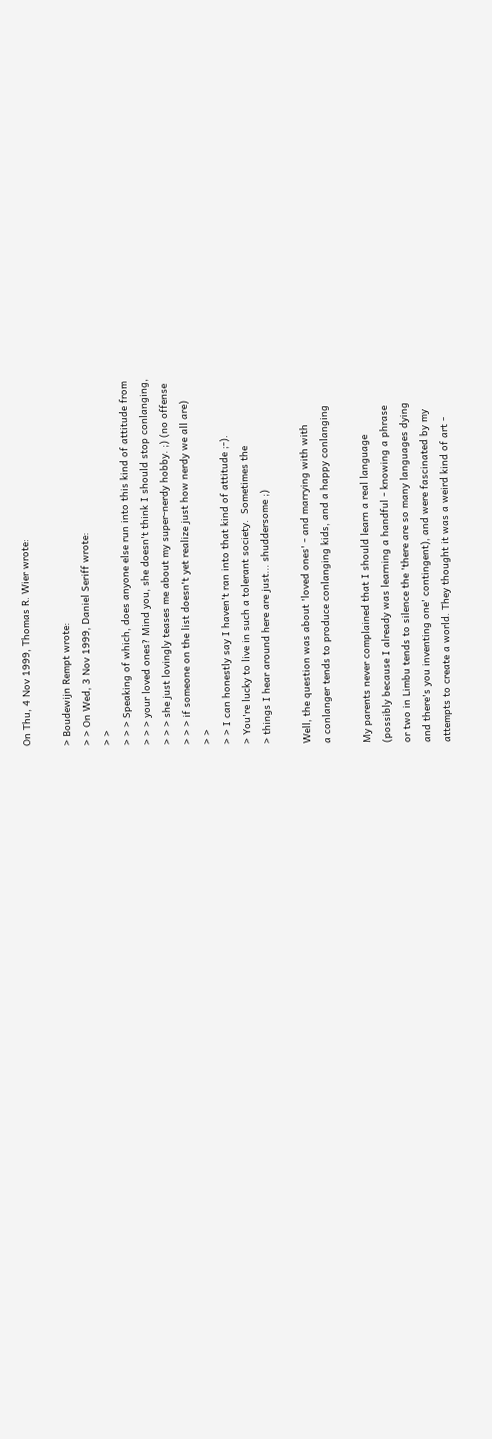On Thu, 4 Nov 1999, Thomas R. Wier wrote:

> Boudewijn Rempt wrote:
> > On Wed, 3 Nov 1999, Daniel Seriff wrote:
> >
> > > Speaking of which, does anyone else run into this kind of attitude from
> > > your loved ones? Mind you, she doesn't think I should stop conlanging,
> > > she just lovingly teases me about my super-nerdy hobby. ;) (no offense
> > > if someone on the list doesn't yet realize just how nerdy we all are)
> >
> > I can honestly say I haven't ran into that kind of attitude ;-).
> You're lucky to live in such a tolerant society.  Sometimes the
> things I hear around here are just... shuddersome ;)

Well, the question was about 'loved ones' - and marrying with with
a conlanger tends to produce conlanging kids, and a happy conlanging

My parents never complained that I should learn a real language
(possibly because I already was learning a handful - knowing a phrase
or two in Limbu tends to silence the 'there are so many languages dying
and there's you inventing one' contingent), and were fascinated by my
attempts to create a world. They thought it was a weird kind of art -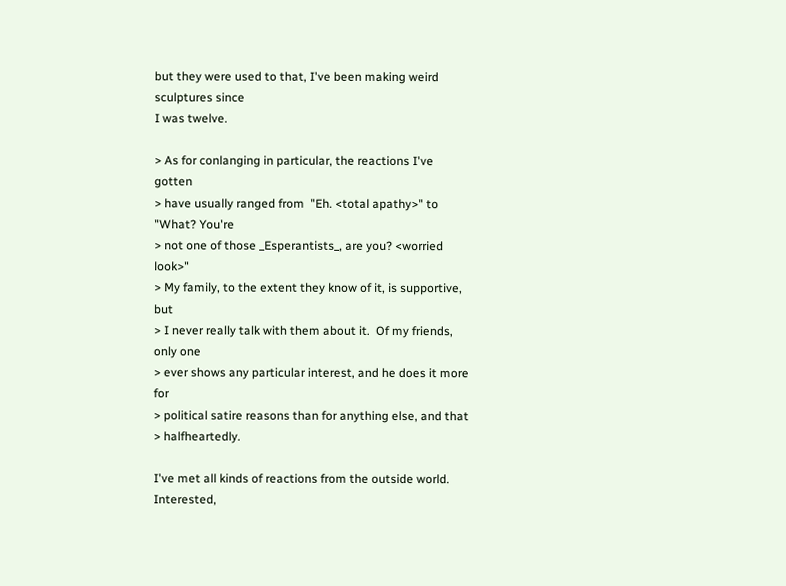but they were used to that, I've been making weird sculptures since
I was twelve.

> As for conlanging in particular, the reactions I've gotten
> have usually ranged from  "Eh. <total apathy>" to "What? You're
> not one of those _Esperantists_, are you? <worried look>"
> My family, to the extent they know of it, is supportive, but
> I never really talk with them about it.  Of my friends, only one
> ever shows any particular interest, and he does it more for
> political satire reasons than for anything else, and that
> halfheartedly.

I've met all kinds of reactions from the outside world. Interested,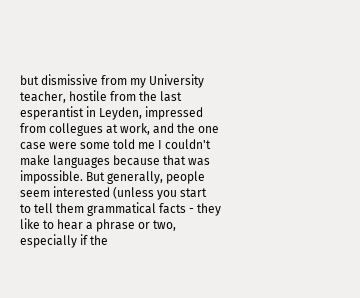but dismissive from my University teacher, hostile from the last
esperantist in Leyden, impressed from collegues at work, and the one
case were some told me I couldn't make languages because that was
impossible. But generally, people seem interested (unless you start
to tell them grammatical facts - they like to hear a phrase or two,
especially if the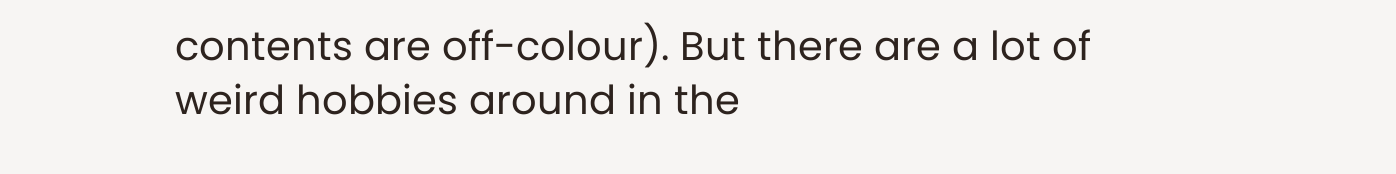contents are off-colour). But there are a lot of
weird hobbies around in the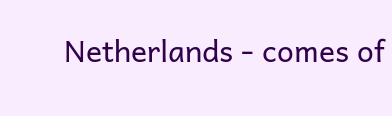Netherlands - comes of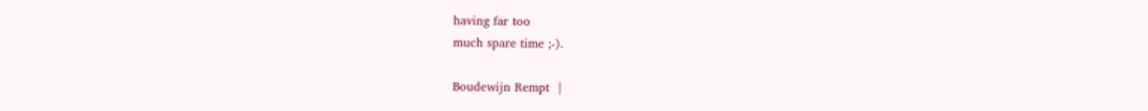having far too
much spare time ;-).

Boudewijn Rempt  |